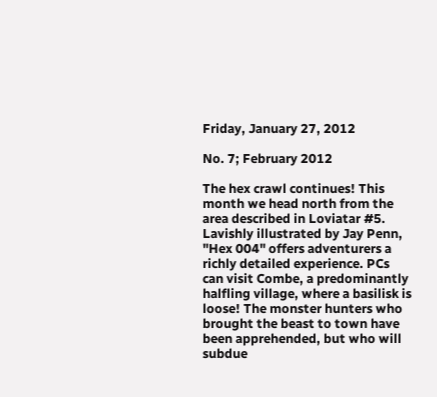Friday, January 27, 2012

No. 7; February 2012

The hex crawl continues! This month we head north from the area described in Loviatar #5. Lavishly illustrated by Jay Penn, "Hex 004" offers adventurers a richly detailed experience. PCs can visit Combe, a predominantly halfling village, where a basilisk is loose! The monster hunters who brought the beast to town have been apprehended, but who will subdue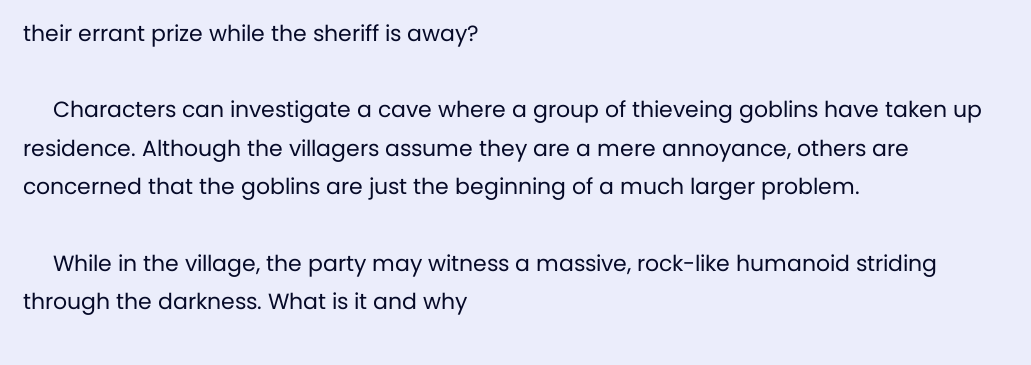their errant prize while the sheriff is away?

     Characters can investigate a cave where a group of thieveing goblins have taken up residence. Although the villagers assume they are a mere annoyance, others are concerned that the goblins are just the beginning of a much larger problem.

     While in the village, the party may witness a massive, rock-like humanoid striding through the darkness. What is it and why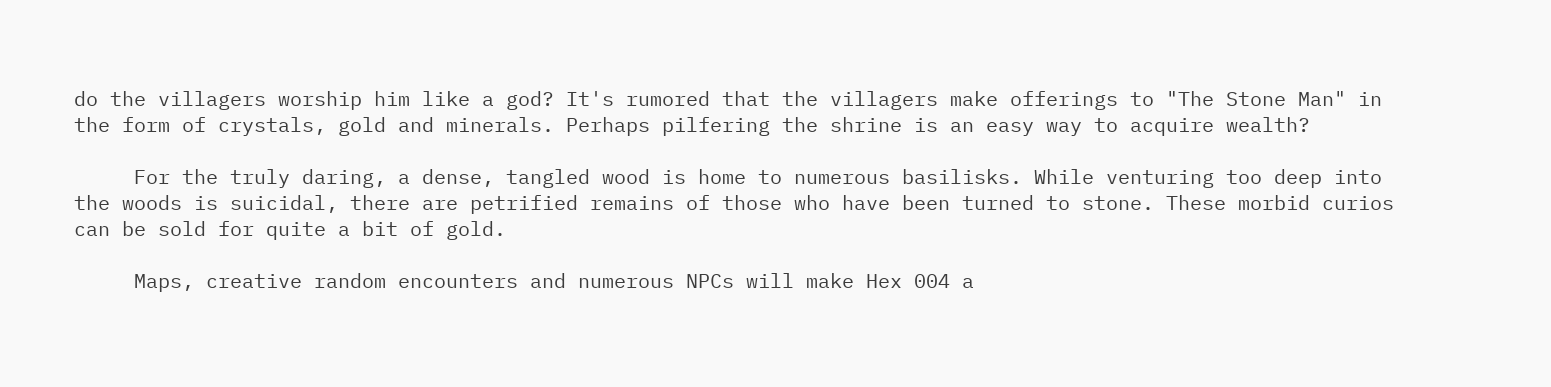do the villagers worship him like a god? It's rumored that the villagers make offerings to "The Stone Man" in the form of crystals, gold and minerals. Perhaps pilfering the shrine is an easy way to acquire wealth?

     For the truly daring, a dense, tangled wood is home to numerous basilisks. While venturing too deep into the woods is suicidal, there are petrified remains of those who have been turned to stone. These morbid curios can be sold for quite a bit of gold.

     Maps, creative random encounters and numerous NPCs will make Hex 004 a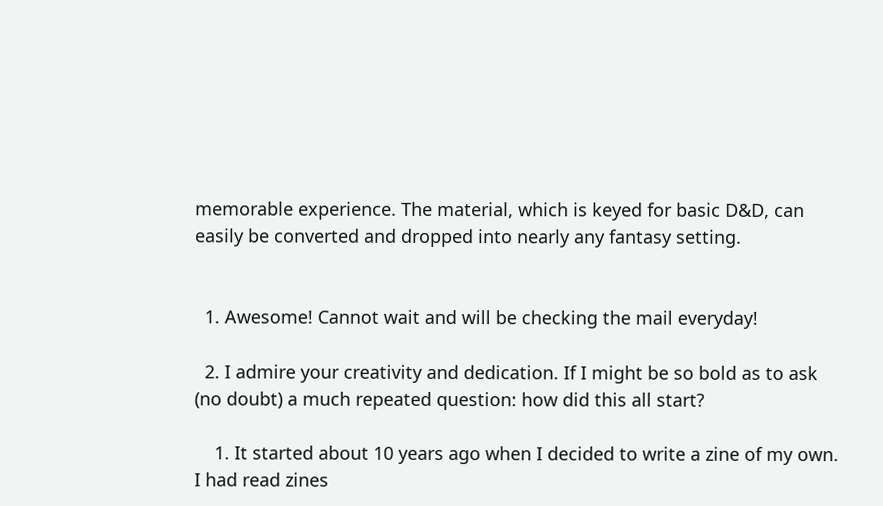memorable experience. The material, which is keyed for basic D&D, can easily be converted and dropped into nearly any fantasy setting.


  1. Awesome! Cannot wait and will be checking the mail everyday!

  2. I admire your creativity and dedication. If I might be so bold as to ask (no doubt) a much repeated question: how did this all start?

    1. It started about 10 years ago when I decided to write a zine of my own. I had read zines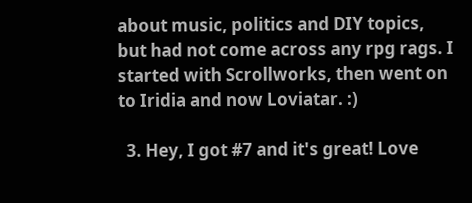about music, politics and DIY topics, but had not come across any rpg rags. I started with Scrollworks, then went on to Iridia and now Loviatar. :)

  3. Hey, I got #7 and it's great! Love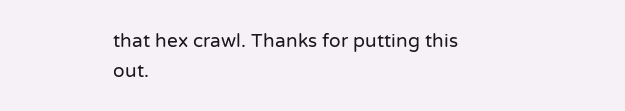that hex crawl. Thanks for putting this out.